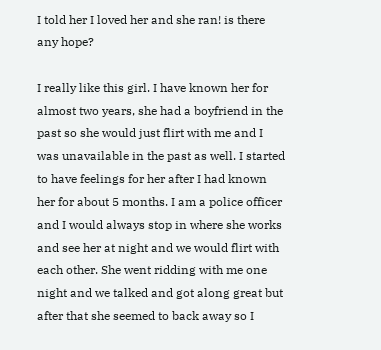I told her I loved her and she ran! is there any hope?

I really like this girl. I have known her for almost two years, she had a boyfriend in the past so she would just flirt with me and I was unavailable in the past as well. I started to have feelings for her after I had known her for about 5 months. I am a police officer and I would always stop in where she works and see her at night and we would flirt with each other. She went ridding with me one night and we talked and got along great but after that she seemed to back away so I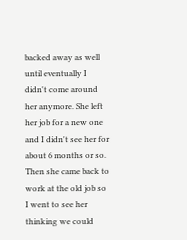backed away as well until eventually I didn't come around her anymore. She left her job for a new one and I didn't see her for about 6 months or so. Then she came back to work at the old job so I went to see her thinking we could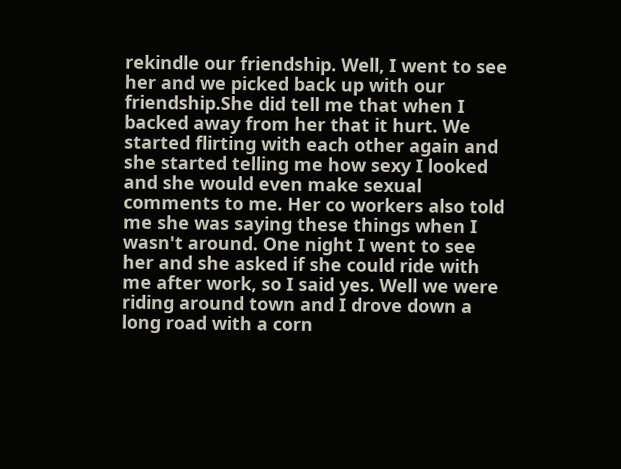rekindle our friendship. Well, I went to see her and we picked back up with our friendship.She did tell me that when I backed away from her that it hurt. We started flirting with each other again and she started telling me how sexy I looked and she would even make sexual comments to me. Her co workers also told me she was saying these things when I wasn't around. One night I went to see her and she asked if she could ride with me after work, so I said yes. Well we were riding around town and I drove down a long road with a corn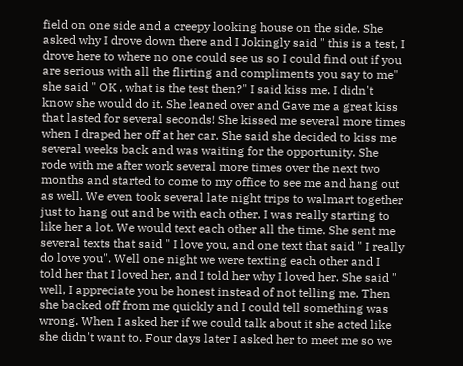field on one side and a creepy looking house on the side. She asked why I drove down there and I Jokingly said " this is a test, I drove here to where no one could see us so I could find out if you are serious with all the flirting and compliments you say to me" she said " OK , what is the test then?" I said kiss me. I didn't know she would do it. She leaned over and Gave me a great kiss that lasted for several seconds! She kissed me several more times when I draped her off at her car. She said she decided to kiss me several weeks back and was waiting for the opportunity. She rode with me after work several more times over the next two months and started to come to my office to see me and hang out as well. We even took several late night trips to walmart together just to hang out and be with each other. I was really starting to like her a lot. We would text each other all the time. She sent me several texts that said " I love you, and one text that said " I really do love you". Well one night we were texting each other and I told her that I loved her, and I told her why I loved her. She said " well, I appreciate you be honest instead of not telling me. Then she backed off from me quickly and I could tell something was wrong. When I asked her if we could talk about it she acted like she didn't want to. Four days later I asked her to meet me so we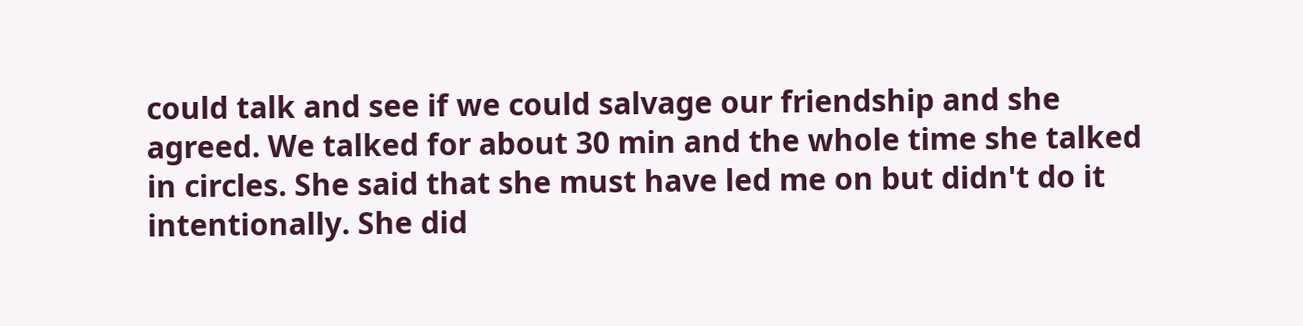could talk and see if we could salvage our friendship and she agreed. We talked for about 30 min and the whole time she talked in circles. She said that she must have led me on but didn't do it intentionally. She did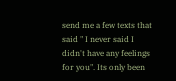send me a few texts that said " I never said I didn't have any feelings for you". Its only been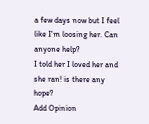a few days now but I feel like I'm loosing her. Can anyone help?
I told her I loved her and she ran! is there any hope?
Add Opinion